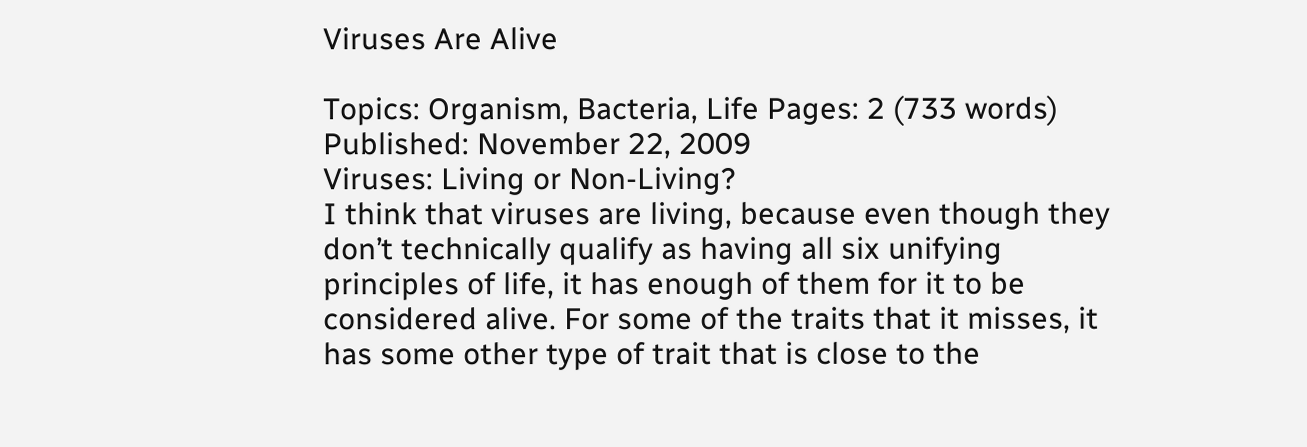Viruses Are Alive

Topics: Organism, Bacteria, Life Pages: 2 (733 words) Published: November 22, 2009
Viruses: Living or Non-Living?
I think that viruses are living, because even though they don’t technically qualify as having all six unifying principles of life, it has enough of them for it to be considered alive. For some of the traits that it misses, it has some other type of trait that is close to the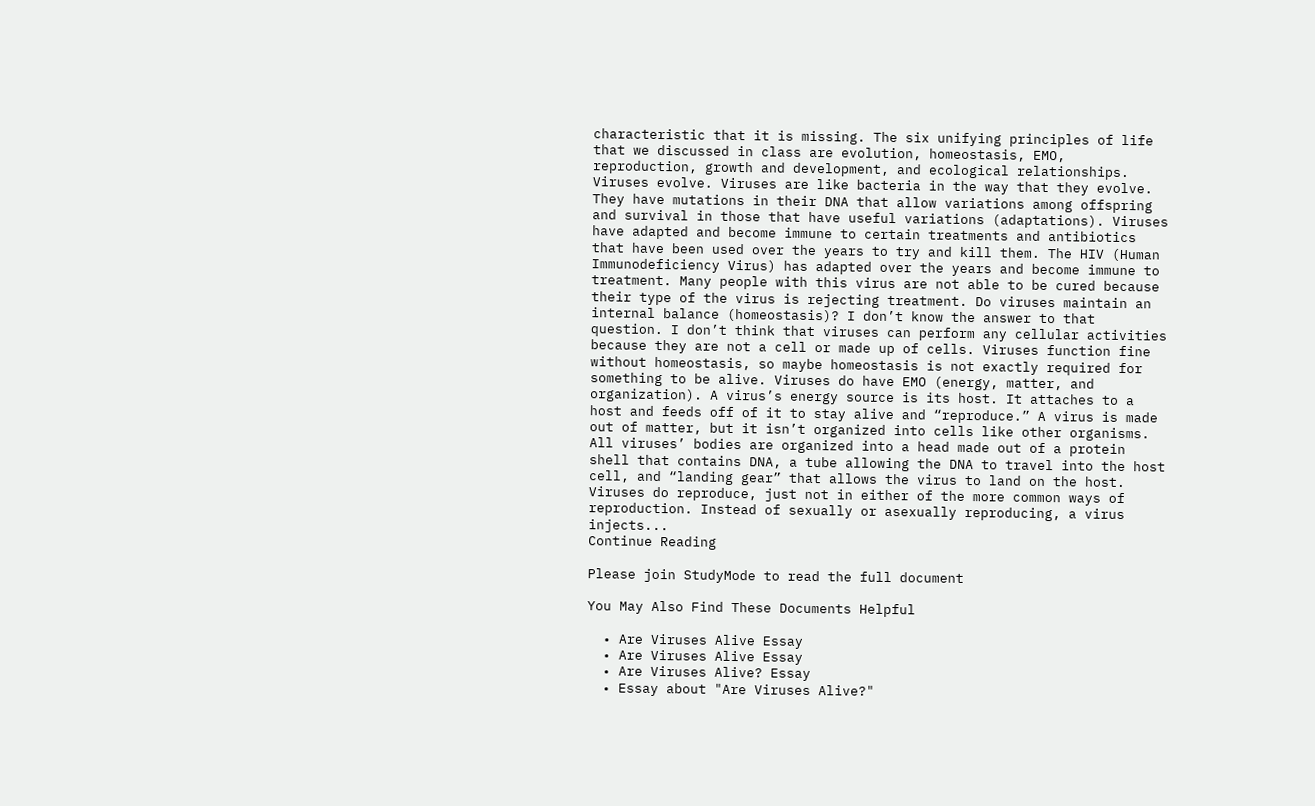characteristic that it is missing. The six unifying principles of life that we discussed in class are evolution, homeostasis, EMO, reproduction, growth and development, and ecological relationships. Viruses evolve. Viruses are like bacteria in the way that they evolve. They have mutations in their DNA that allow variations among offspring and survival in those that have useful variations (adaptations). Viruses have adapted and become immune to certain treatments and antibiotics that have been used over the years to try and kill them. The HIV (Human Immunodeficiency Virus) has adapted over the years and become immune to treatment. Many people with this virus are not able to be cured because their type of the virus is rejecting treatment. Do viruses maintain an internal balance (homeostasis)? I don’t know the answer to that question. I don’t think that viruses can perform any cellular activities because they are not a cell or made up of cells. Viruses function fine without homeostasis, so maybe homeostasis is not exactly required for something to be alive. Viruses do have EMO (energy, matter, and organization). A virus’s energy source is its host. It attaches to a host and feeds off of it to stay alive and “reproduce.” A virus is made out of matter, but it isn’t organized into cells like other organisms. All viruses’ bodies are organized into a head made out of a protein shell that contains DNA, a tube allowing the DNA to travel into the host cell, and “landing gear” that allows the virus to land on the host. Viruses do reproduce, just not in either of the more common ways of reproduction. Instead of sexually or asexually reproducing, a virus injects...
Continue Reading

Please join StudyMode to read the full document

You May Also Find These Documents Helpful

  • Are Viruses Alive Essay
  • Are Viruses Alive Essay
  • Are Viruses Alive? Essay
  • Essay about "Are Viruses Alive?"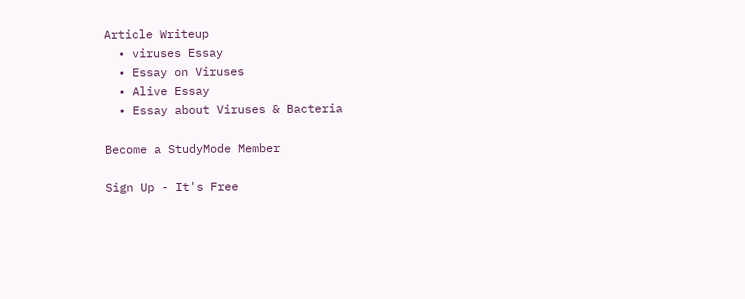Article Writeup
  • viruses Essay
  • Essay on Viruses
  • Alive Essay
  • Essay about Viruses & Bacteria

Become a StudyMode Member

Sign Up - It's Free